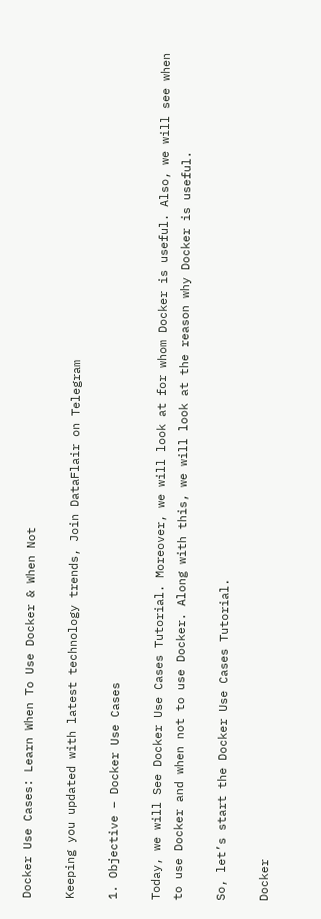Docker Use Cases: Learn When To Use Docker & When Not

Keeping you updated with latest technology trends, Join DataFlair on Telegram

1. Objective – Docker Use Cases

Today, we will See Docker Use Cases Tutorial. Moreover, we will look at for whom Docker is useful. Also, we will see when to use Docker and when not to use Docker. Along with this, we will look at the reason why Docker is useful.

So, let’s start the Docker Use Cases Tutorial.

Docker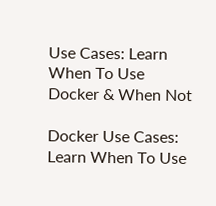Use Cases: Learn When To Use Docker & When Not

Docker Use Cases: Learn When To Use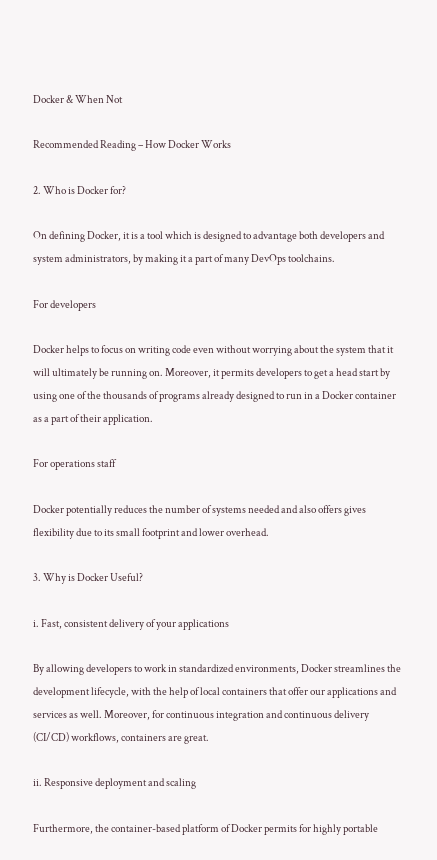Docker & When Not

Recommended Reading – How Docker Works

2. Who is Docker for?

On defining Docker, it is a tool which is designed to advantage both developers and system administrators, by making it a part of many DevOps toolchains.

For developers

Docker helps to focus on writing code even without worrying about the system that it will ultimately be running on. Moreover, it permits developers to get a head start by using one of the thousands of programs already designed to run in a Docker container as a part of their application.

For operations staff

Docker potentially reduces the number of systems needed and also offers gives flexibility due to its small footprint and lower overhead.

3. Why is Docker Useful?

i. Fast, consistent delivery of your applications

By allowing developers to work in standardized environments, Docker streamlines the development lifecycle, with the help of local containers that offer our applications and services as well. Moreover, for continuous integration and continuous delivery (CI/CD) workflows, containers are great.

ii. Responsive deployment and scaling

Furthermore, the container-based platform of Docker permits for highly portable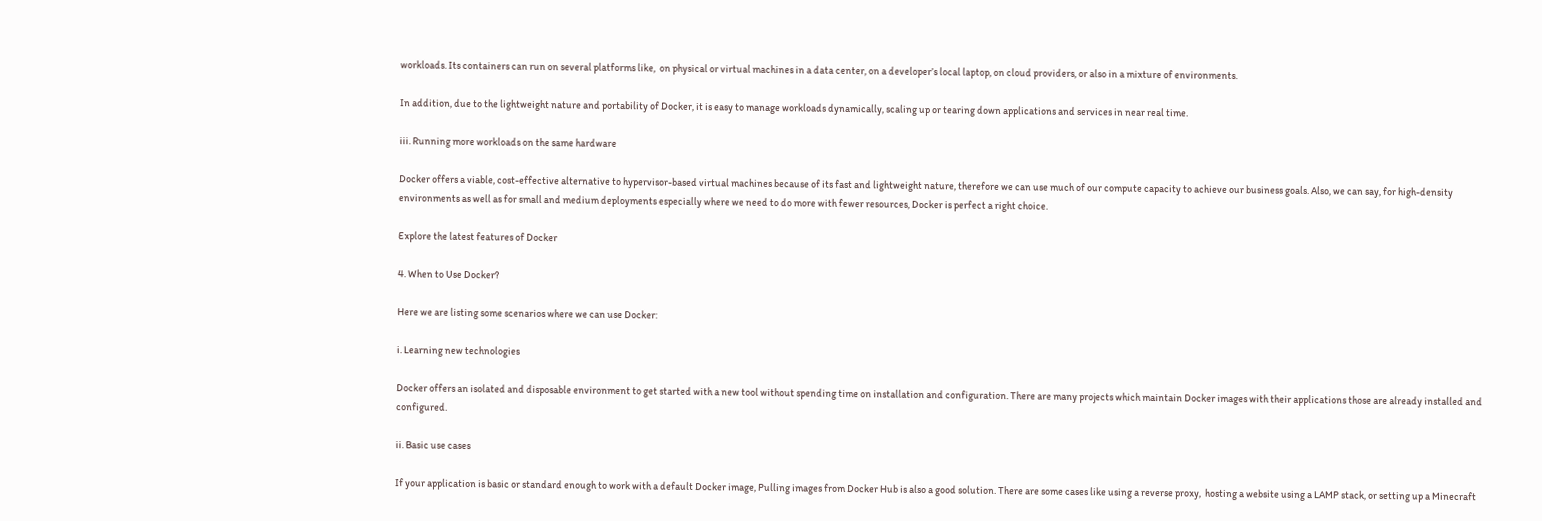workloads. Its containers can run on several platforms like,  on physical or virtual machines in a data center, on a developer’s local laptop, on cloud providers, or also in a mixture of environments.

In addition, due to the lightweight nature and portability of Docker, it is easy to manage workloads dynamically, scaling up or tearing down applications and services in near real time.

iii. Running more workloads on the same hardware

Docker offers a viable, cost-effective alternative to hypervisor-based virtual machines because of its fast and lightweight nature, therefore we can use much of our compute capacity to achieve our business goals. Also, we can say, for high-density environments as well as for small and medium deployments especially where we need to do more with fewer resources, Docker is perfect a right choice.

Explore the latest features of Docker

4. When to Use Docker?

Here we are listing some scenarios where we can use Docker:

i. Learning new technologies

Docker offers an isolated and disposable environment to get started with a new tool without spending time on installation and configuration. There are many projects which maintain Docker images with their applications those are already installed and configured.

ii. Basic use cases

If your application is basic or standard enough to work with a default Docker image, Pulling images from Docker Hub is also a good solution. There are some cases like using a reverse proxy,  hosting a website using a LAMP stack, or setting up a Minecraft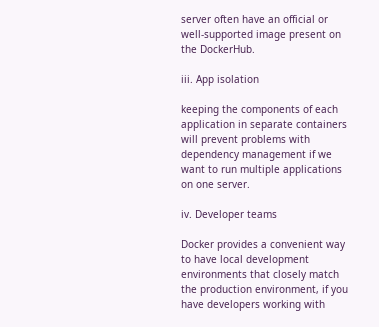server often have an official or well-supported image present on the DockerHub.

iii. App isolation

keeping the components of each application in separate containers will prevent problems with dependency management if we want to run multiple applications on one server.

iv. Developer teams

Docker provides a convenient way to have local development environments that closely match the production environment, if you have developers working with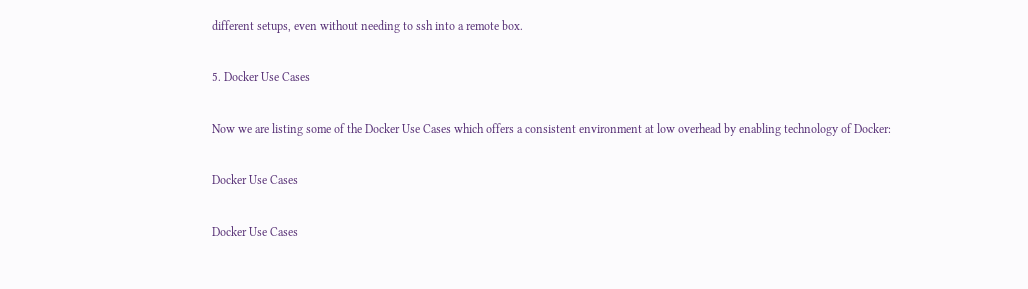different setups, even without needing to ssh into a remote box.

5. Docker Use Cases

Now we are listing some of the Docker Use Cases which offers a consistent environment at low overhead by enabling technology of Docker:

Docker Use Cases

Docker Use Cases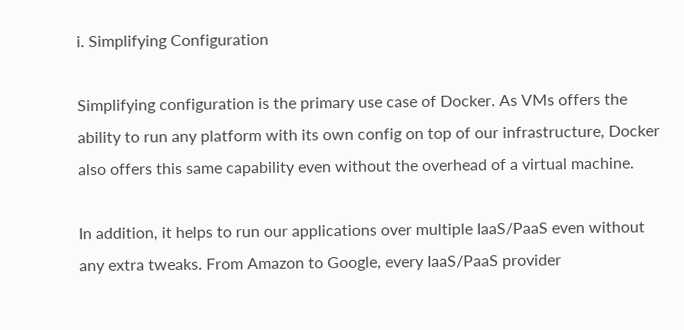i. Simplifying Configuration

Simplifying configuration is the primary use case of Docker. As VMs offers the ability to run any platform with its own config on top of our infrastructure, Docker also offers this same capability even without the overhead of a virtual machine.

In addition, it helps to run our applications over multiple IaaS/PaaS even without any extra tweaks. From Amazon to Google, every IaaS/PaaS provider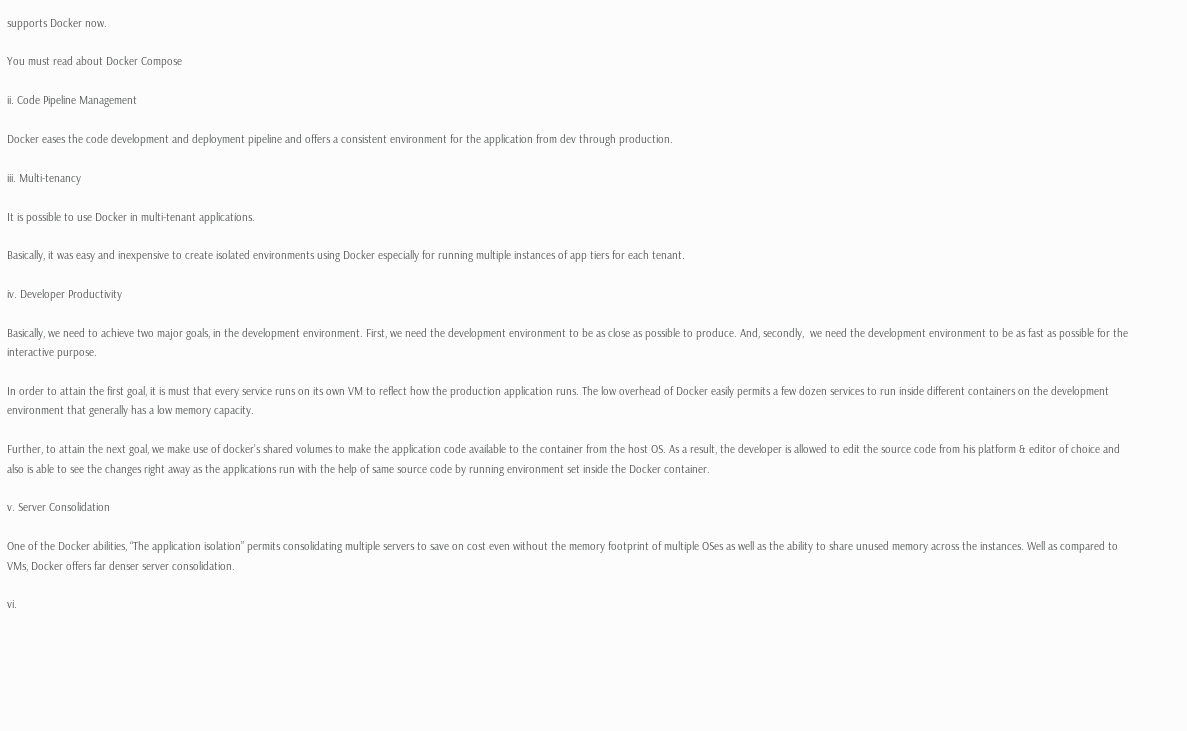supports Docker now.

You must read about Docker Compose

ii. Code Pipeline Management

Docker eases the code development and deployment pipeline and offers a consistent environment for the application from dev through production.

iii. Multi-tenancy

It is possible to use Docker in multi-tenant applications.

Basically, it was easy and inexpensive to create isolated environments using Docker especially for running multiple instances of app tiers for each tenant.

iv. Developer Productivity

Basically, we need to achieve two major goals, in the development environment. First, we need the development environment to be as close as possible to produce. And, secondly,  we need the development environment to be as fast as possible for the interactive purpose.

In order to attain the first goal, it is must that every service runs on its own VM to reflect how the production application runs. The low overhead of Docker easily permits a few dozen services to run inside different containers on the development environment that generally has a low memory capacity.

Further, to attain the next goal, we make use of docker’s shared volumes to make the application code available to the container from the host OS. As a result, the developer is allowed to edit the source code from his platform & editor of choice and also is able to see the changes right away as the applications run with the help of same source code by running environment set inside the Docker container.

v. Server Consolidation

One of the Docker abilities, “The application isolation” permits consolidating multiple servers to save on cost even without the memory footprint of multiple OSes as well as the ability to share unused memory across the instances. Well as compared to VMs, Docker offers far denser server consolidation.

vi.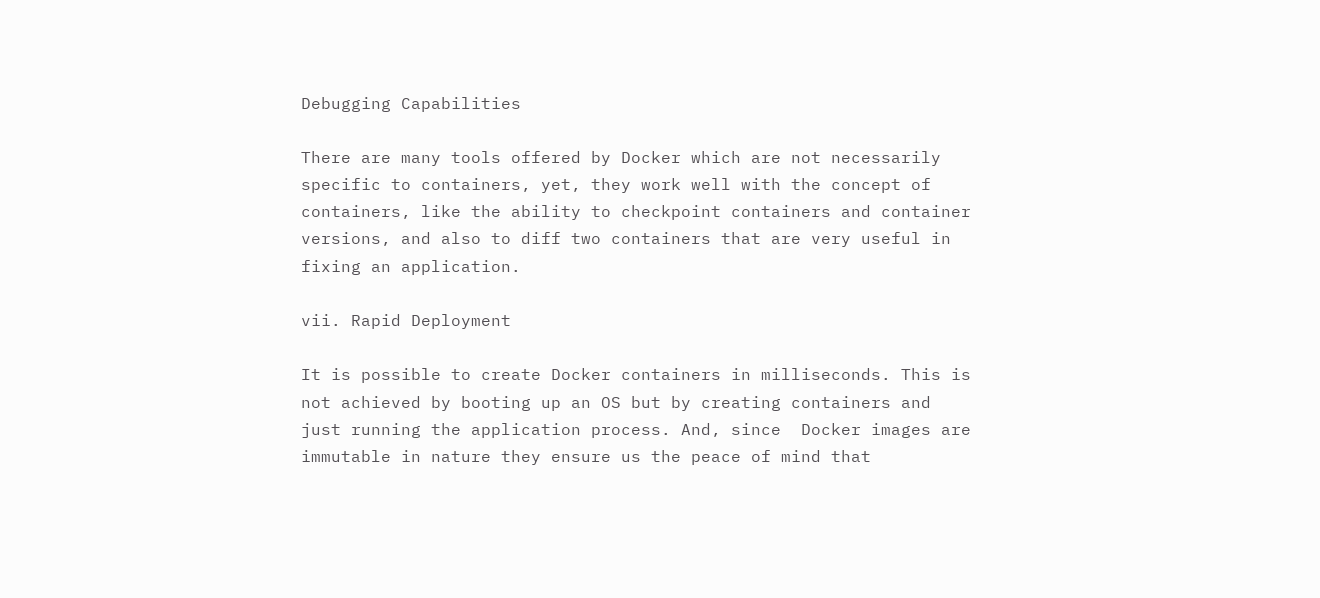Debugging Capabilities

There are many tools offered by Docker which are not necessarily specific to containers, yet, they work well with the concept of containers, like the ability to checkpoint containers and container versions, and also to diff two containers that are very useful in fixing an application.

vii. Rapid Deployment

It is possible to create Docker containers in milliseconds. This is not achieved by booting up an OS but by creating containers and just running the application process. And, since  Docker images are immutable in nature they ensure us the peace of mind that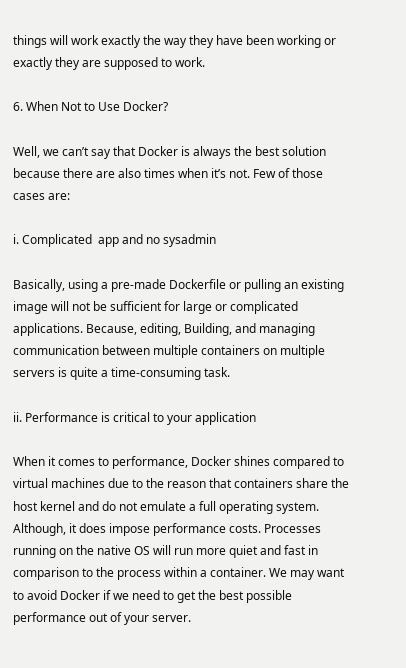things will work exactly the way they have been working or exactly they are supposed to work.

6. When Not to Use Docker?

Well, we can’t say that Docker is always the best solution because there are also times when it’s not. Few of those cases are:

i. Complicated  app and no sysadmin

Basically, using a pre-made Dockerfile or pulling an existing image will not be sufficient for large or complicated applications. Because, editing, Building, and managing communication between multiple containers on multiple servers is quite a time-consuming task.

ii. Performance is critical to your application

When it comes to performance, Docker shines compared to virtual machines due to the reason that containers share the host kernel and do not emulate a full operating system. Although, it does impose performance costs. Processes running on the native OS will run more quiet and fast in comparison to the process within a container. We may want to avoid Docker if we need to get the best possible performance out of your server.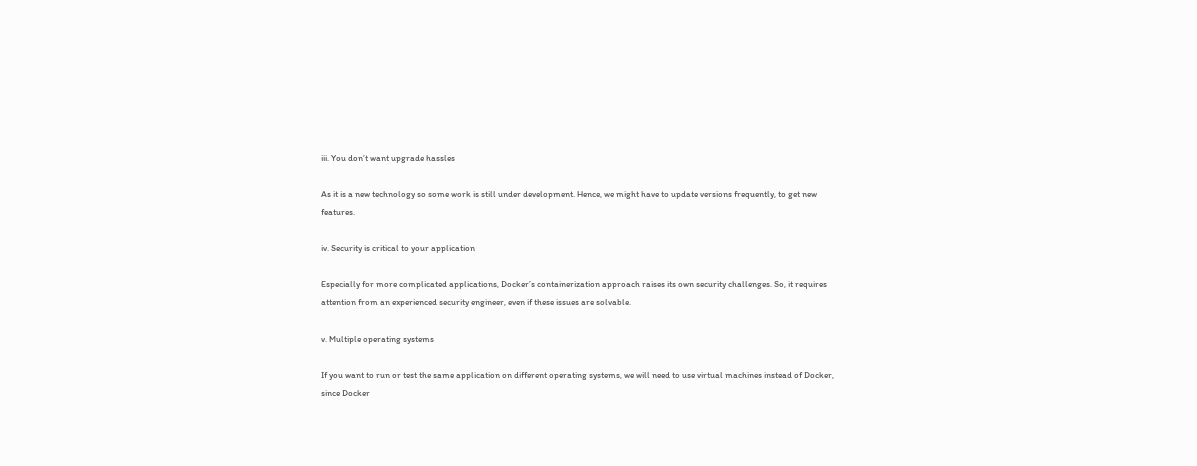iii. You don’t want upgrade hassles

As it is a new technology so some work is still under development. Hence, we might have to update versions frequently, to get new features.

iv. Security is critical to your application

Especially for more complicated applications, Docker’s containerization approach raises its own security challenges. So, it requires attention from an experienced security engineer, even if these issues are solvable.

v. Multiple operating systems

If you want to run or test the same application on different operating systems, we will need to use virtual machines instead of Docker, since Docker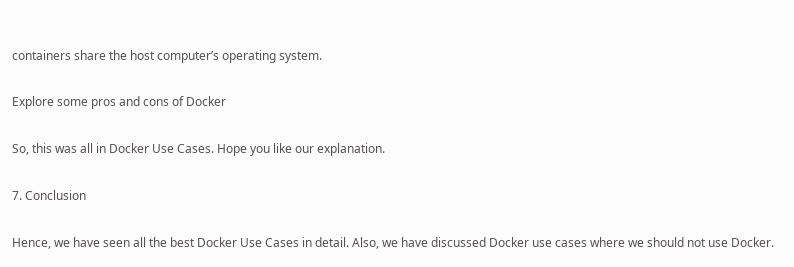containers share the host computer’s operating system.

Explore some pros and cons of Docker

So, this was all in Docker Use Cases. Hope you like our explanation.

7. Conclusion

Hence, we have seen all the best Docker Use Cases in detail. Also, we have discussed Docker use cases where we should not use Docker.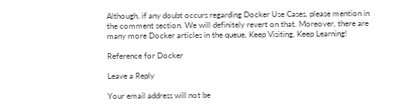Although, if any doubt occurs regarding Docker Use Cases, please mention in the comment section. We will definitely revert on that. Moreover, there are many more Docker articles in the queue, Keep Visiting, Keep Learning!

Reference for Docker

Leave a Reply

Your email address will not be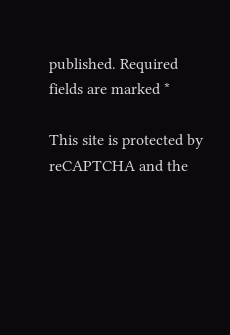published. Required fields are marked *

This site is protected by reCAPTCHA and the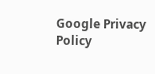Google Privacy Policy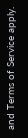and Terms of Service apply.